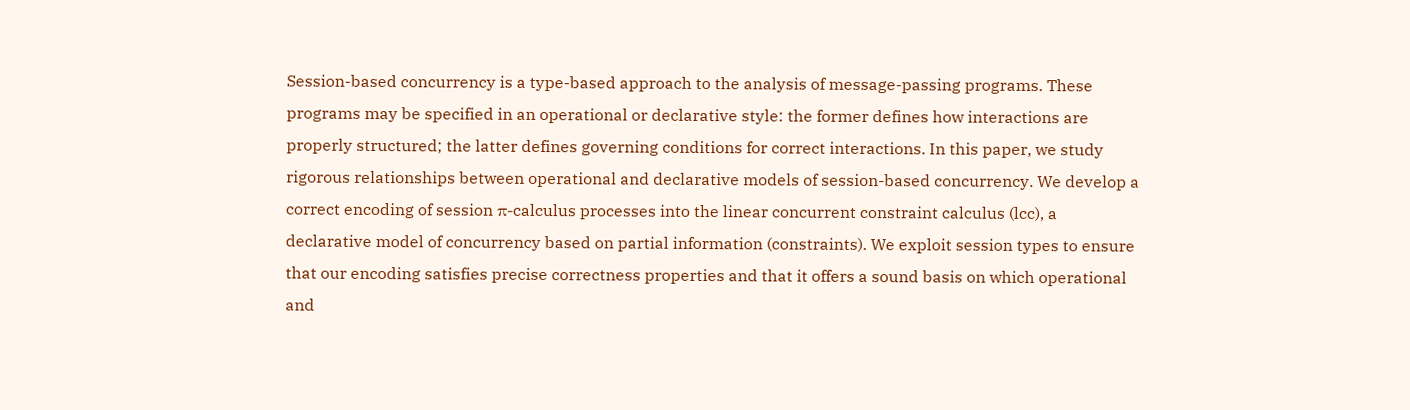Session-based concurrency is a type-based approach to the analysis of message-passing programs. These programs may be specified in an operational or declarative style: the former defines how interactions are properly structured; the latter defines governing conditions for correct interactions. In this paper, we study rigorous relationships between operational and declarative models of session-based concurrency. We develop a correct encoding of session π-calculus processes into the linear concurrent constraint calculus (lcc), a declarative model of concurrency based on partial information (constraints). We exploit session types to ensure that our encoding satisfies precise correctness properties and that it offers a sound basis on which operational and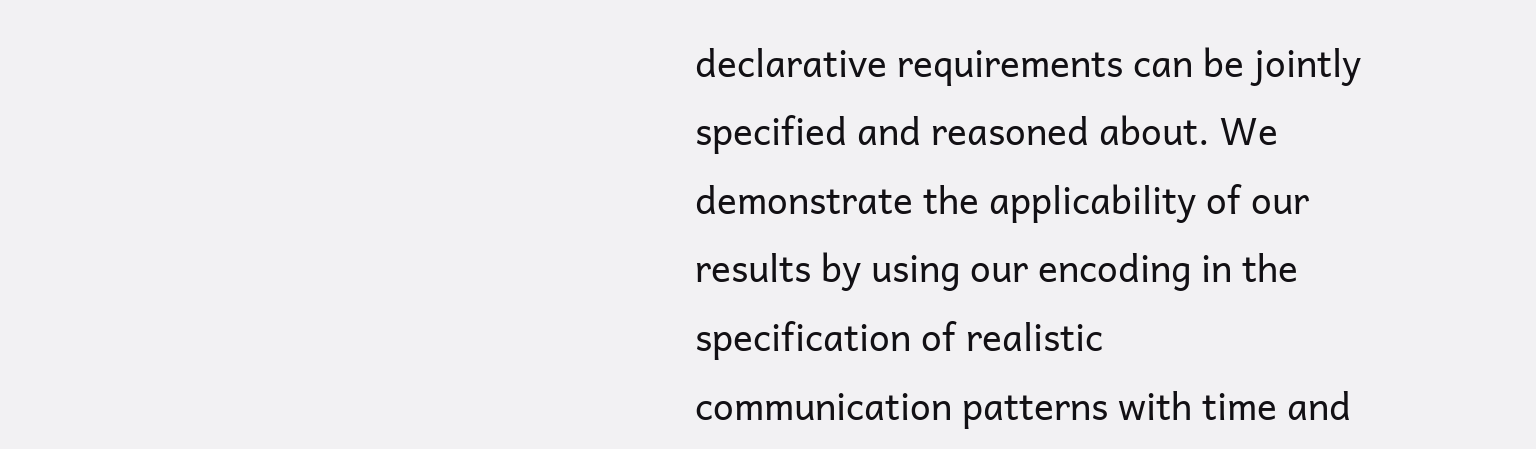declarative requirements can be jointly specified and reasoned about. We demonstrate the applicability of our results by using our encoding in the specification of realistic communication patterns with time and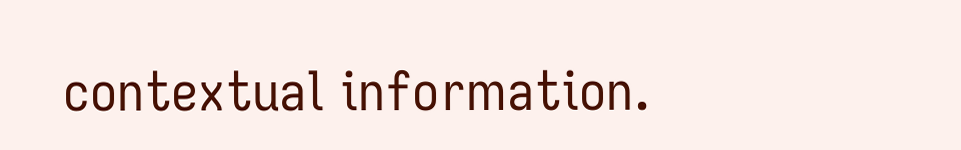contextual information.